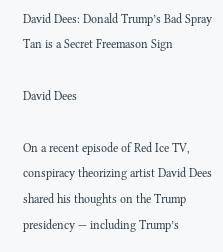David Dees: Donald Trump’s Bad Spray Tan is a Secret Freemason Sign

David Dees

On a recent episode of Red Ice TV, conspiracy theorizing artist David Dees shared his thoughts on the Trump presidency — including Trump’s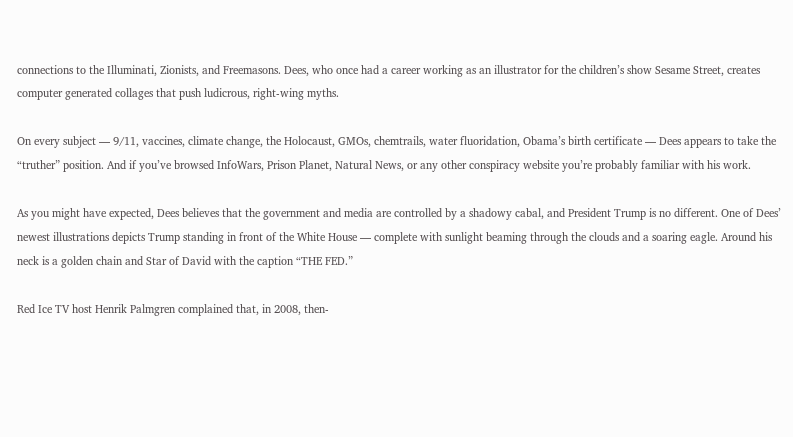connections to the Illuminati, Zionists, and Freemasons. Dees, who once had a career working as an illustrator for the children’s show Sesame Street, creates computer generated collages that push ludicrous, right-wing myths.

On every subject — 9/11, vaccines, climate change, the Holocaust, GMOs, chemtrails, water fluoridation, Obama’s birth certificate — Dees appears to take the “truther” position. And if you’ve browsed InfoWars, Prison Planet, Natural News, or any other conspiracy website you’re probably familiar with his work.

As you might have expected, Dees believes that the government and media are controlled by a shadowy cabal, and President Trump is no different. One of Dees’ newest illustrations depicts Trump standing in front of the White House — complete with sunlight beaming through the clouds and a soaring eagle. Around his neck is a golden chain and Star of David with the caption “THE FED.”

Red Ice TV host Henrik Palmgren complained that, in 2008, then-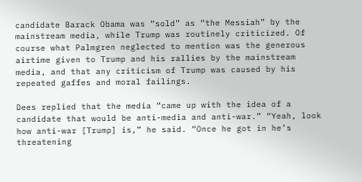candidate Barack Obama was “sold” as “the Messiah” by the mainstream media, while Trump was routinely criticized. Of course what Palmgren neglected to mention was the generous airtime given to Trump and his rallies by the mainstream media, and that any criticism of Trump was caused by his repeated gaffes and moral failings.

Dees replied that the media “came up with the idea of a candidate that would be anti-media and anti-war.” “Yeah, look how anti-war [Trump] is,” he said. “Once he got in he’s threatening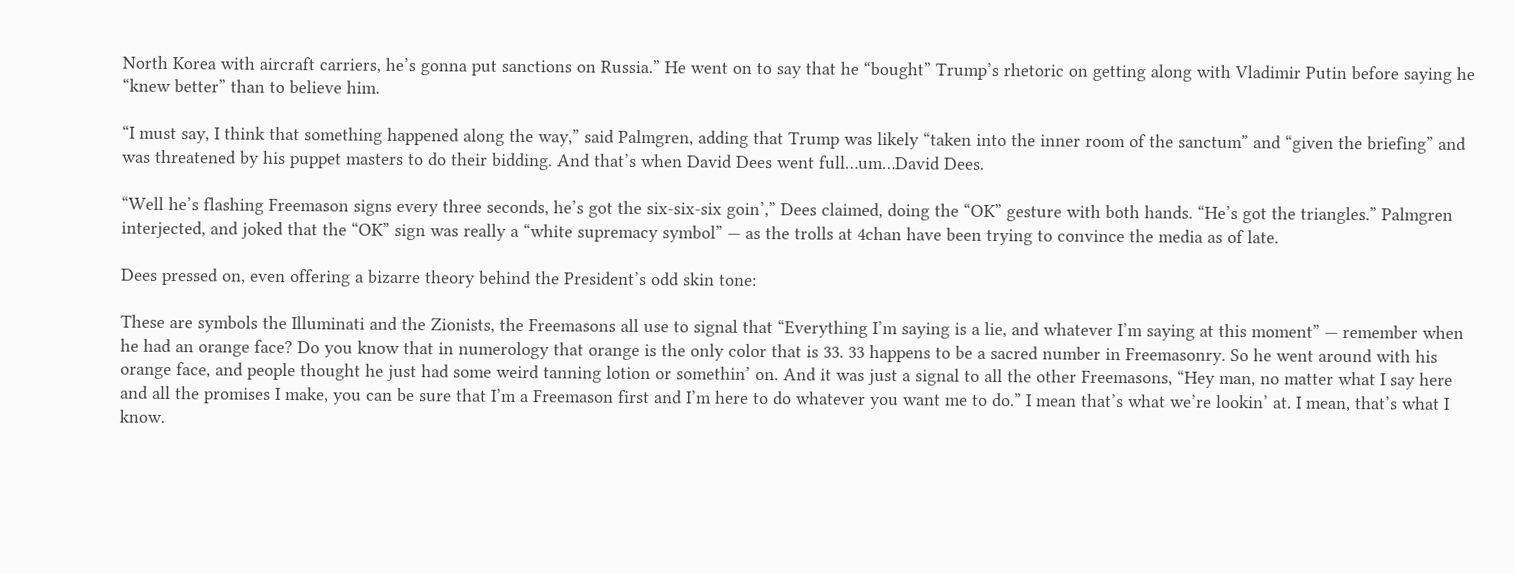North Korea with aircraft carriers, he’s gonna put sanctions on Russia.” He went on to say that he “bought” Trump’s rhetoric on getting along with Vladimir Putin before saying he “knew better” than to believe him.

“I must say, I think that something happened along the way,” said Palmgren, adding that Trump was likely “taken into the inner room of the sanctum” and “given the briefing” and was threatened by his puppet masters to do their bidding. And that’s when David Dees went full…um…David Dees.

“Well he’s flashing Freemason signs every three seconds, he’s got the six-six-six goin’,” Dees claimed, doing the “OK” gesture with both hands. “He’s got the triangles.” Palmgren interjected, and joked that the “OK” sign was really a “white supremacy symbol” — as the trolls at 4chan have been trying to convince the media as of late.

Dees pressed on, even offering a bizarre theory behind the President’s odd skin tone:

These are symbols the Illuminati and the Zionists, the Freemasons all use to signal that “Everything I’m saying is a lie, and whatever I’m saying at this moment” — remember when he had an orange face? Do you know that in numerology that orange is the only color that is 33. 33 happens to be a sacred number in Freemasonry. So he went around with his orange face, and people thought he just had some weird tanning lotion or somethin’ on. And it was just a signal to all the other Freemasons, “Hey man, no matter what I say here and all the promises I make, you can be sure that I’m a Freemason first and I’m here to do whatever you want me to do.” I mean that’s what we’re lookin’ at. I mean, that’s what I know.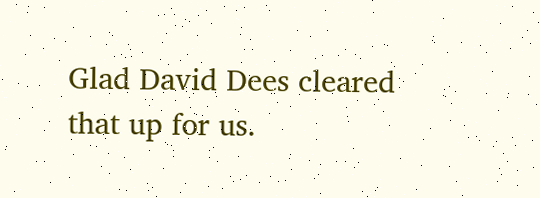Glad David Dees cleared that up for us.